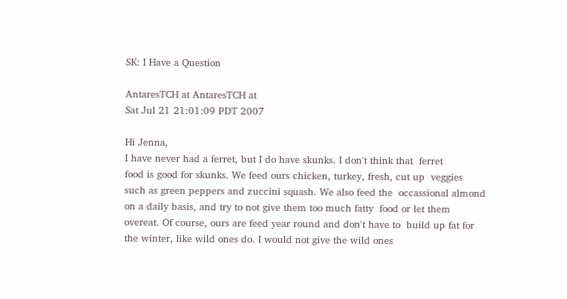SK: I Have a Question

AntaresTCH at AntaresTCH at
Sat Jul 21 21:01:09 PDT 2007

Hi Jenna,
I have never had a ferret, but I do have skunks. I don't think that  ferret
food is good for skunks. We feed ours chicken, turkey, fresh, cut up  veggies
such as green peppers and zuccini squash. We also feed the  occassional almond
on a daily basis, and try to not give them too much fatty  food or let them
overeat. Of course, ours are feed year round and don't have to  build up fat for
the winter, like wild ones do. I would not give the wild ones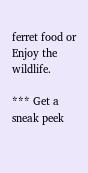ferret food or
Enjoy the wildlife.

*** Get a sneak peek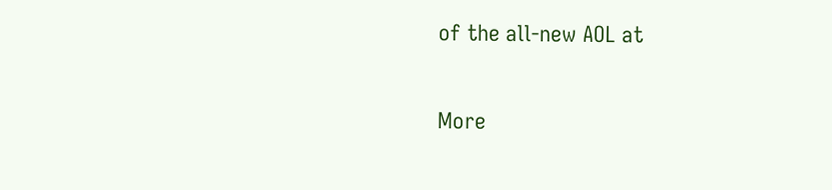of the all-new AOL at

More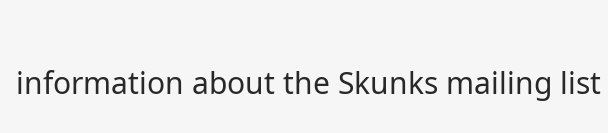information about the Skunks mailing list